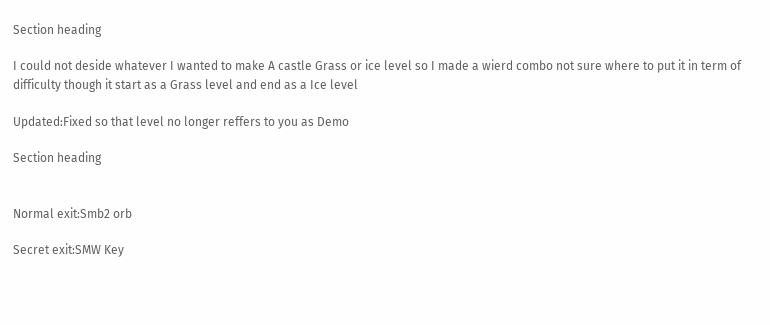Section heading

I could not deside whatever I wanted to make A castle Grass or ice level so I made a wierd combo not sure where to put it in term of difficulty though it start as a Grass level and end as a Ice level

Updated:Fixed so that level no longer reffers to you as Demo

Section heading


Normal exit:Smb2 orb

Secret exit:SMW Key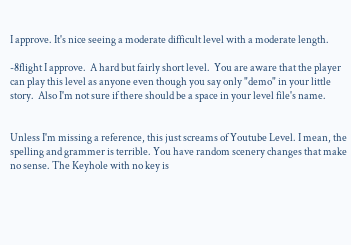I approve. It's nice seeing a moderate difficult level with a moderate length.

-8flight I approve.  A hard but fairly short level.  You are aware that the player can play this level as anyone even though you say only "demo" in your little story.  Also I'm not sure if there should be a space in your level file's name.


Unless I'm missing a reference, this just screams of Youtube Level. I mean, the spelling and grammer is terrible. You have random scenery changes that make no sense. The Keyhole with no key is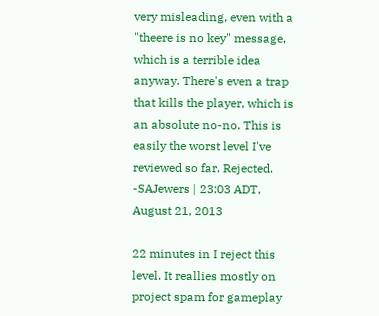very misleading, even with a "theere is no key" message, which is a terrible idea anyway. There's even a trap that kills the player, which is an absolute no-no. This is easily the worst level I've reviewed so far. Rejected. -SAJewers | 23:03 ADT, August 21, 2013

22 minutes in I reject this level. It reallies mostly on project spam for gameplay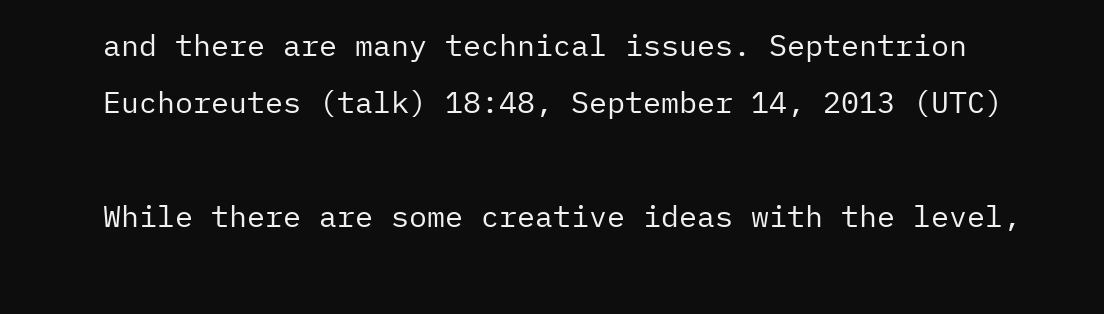and there are many technical issues. Septentrion Euchoreutes (talk) 18:48, September 14, 2013 (UTC)

While there are some creative ideas with the level,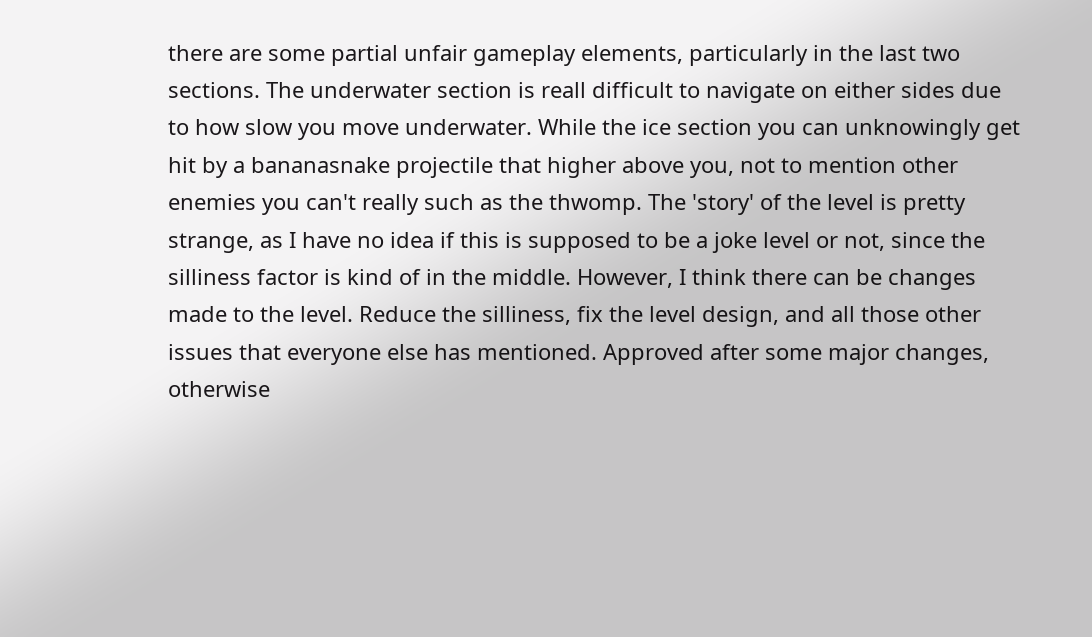there are some partial unfair gameplay elements, particularly in the last two sections. The underwater section is reall difficult to navigate on either sides due to how slow you move underwater. While the ice section you can unknowingly get hit by a bananasnake projectile that higher above you, not to mention other enemies you can't really such as the thwomp. The 'story' of the level is pretty strange, as I have no idea if this is supposed to be a joke level or not, since the silliness factor is kind of in the middle. However, I think there can be changes made to the level. Reduce the silliness, fix the level design, and all those other issues that everyone else has mentioned. Approved after some major changes, otherwise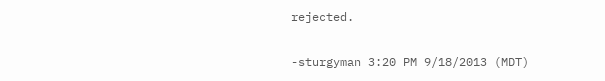rejected.

-sturgyman 3:20 PM 9/18/2013 (MDT)